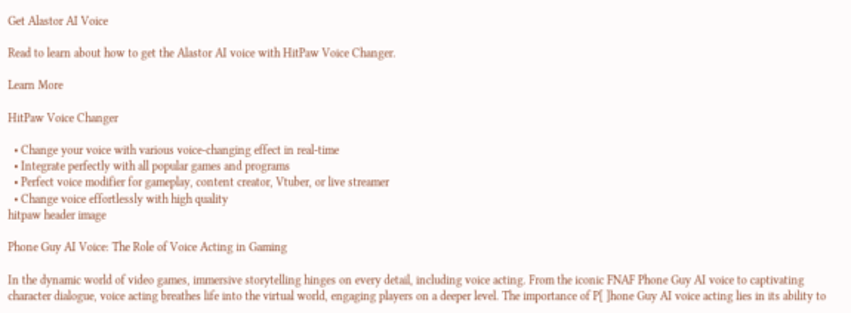Get Alastor AI Voice

Read to learn about how to get the Alastor AI voice with HitPaw Voice Changer.

Learn More

HitPaw Voice Changer

  • Change your voice with various voice-changing effect in real-time
  • Integrate perfectly with all popular games and programs
  • Perfect voice modifier for gameplay, content creator, Vtuber, or live streamer
  • Change voice effortlessly with high quality
hitpaw header image

Phone Guy AI Voice: The Role of Voice Acting in Gaming

In the dynamic world of video games, immersive storytelling hinges on every detail, including voice acting. From the iconic FNAF Phone Guy AI voice to captivating character dialogue, voice acting breathes life into the virtual world, engaging players on a deeper level. The importance of P[ ]hone Guy AI voice acting lies in its ability to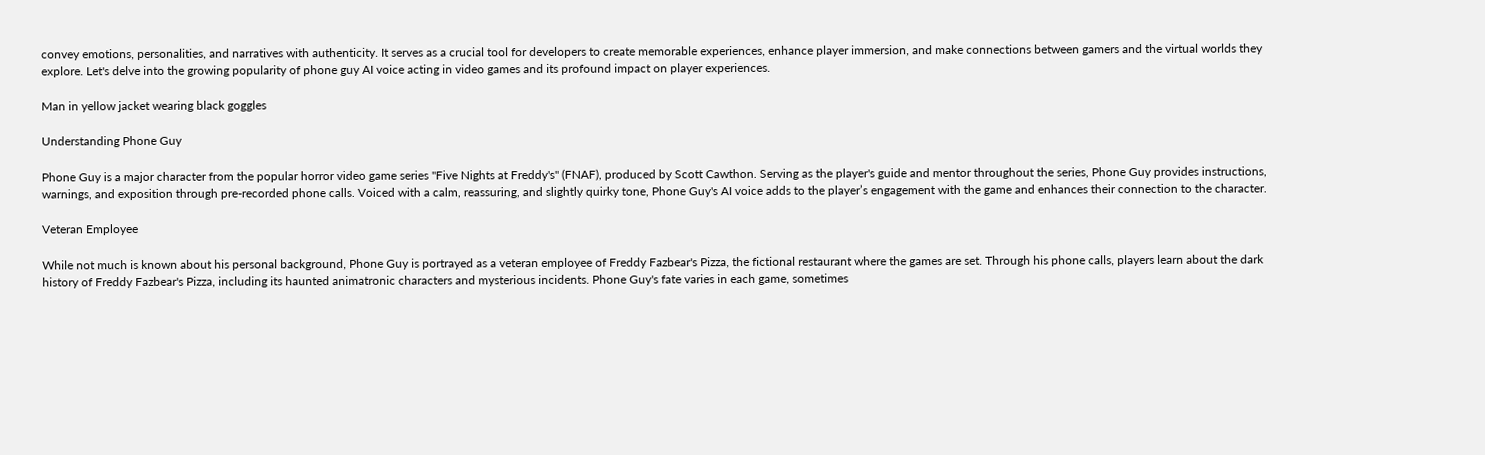convey emotions, personalities, and narratives with authenticity. It serves as a crucial tool for developers to create memorable experiences, enhance player immersion, and make connections between gamers and the virtual worlds they explore. Let's delve into the growing popularity of phone guy AI voice acting in video games and its profound impact on player experiences.

Man in yellow jacket wearing black goggles

Understanding Phone Guy

Phone Guy is a major character from the popular horror video game series "Five Nights at Freddy's" (FNAF), produced by Scott Cawthon. Serving as the player's guide and mentor throughout the series, Phone Guy provides instructions, warnings, and exposition through pre-recorded phone calls. Voiced with a calm, reassuring, and slightly quirky tone, Phone Guy's AI voice adds to the player’s engagement with the game and enhances their connection to the character.

Veteran Employee

While not much is known about his personal background, Phone Guy is portrayed as a veteran employee of Freddy Fazbear's Pizza, the fictional restaurant where the games are set. Through his phone calls, players learn about the dark history of Freddy Fazbear's Pizza, including its haunted animatronic characters and mysterious incidents. Phone Guy's fate varies in each game, sometimes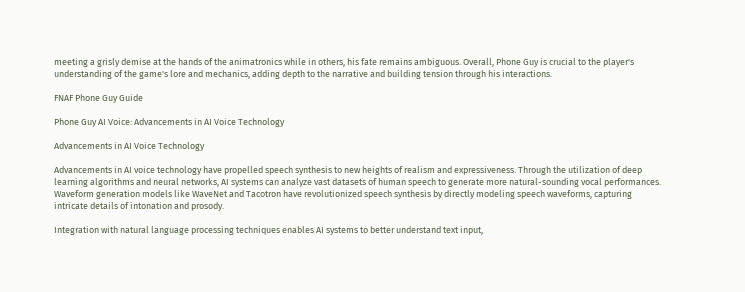meeting a grisly demise at the hands of the animatronics while in others, his fate remains ambiguous. Overall, Phone Guy is crucial to the player's understanding of the game's lore and mechanics, adding depth to the narrative and building tension through his interactions.

FNAF Phone Guy Guide

Phone Guy AI Voice: Advancements in AI Voice Technology

Advancements in AI Voice Technology

Advancements in AI voice technology have propelled speech synthesis to new heights of realism and expressiveness. Through the utilization of deep learning algorithms and neural networks, AI systems can analyze vast datasets of human speech to generate more natural-sounding vocal performances. Waveform generation models like WaveNet and Tacotron have revolutionized speech synthesis by directly modeling speech waveforms, capturing intricate details of intonation and prosody.

Integration with natural language processing techniques enables AI systems to better understand text input,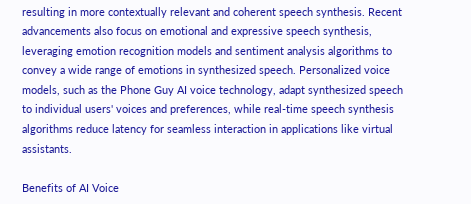resulting in more contextually relevant and coherent speech synthesis. Recent advancements also focus on emotional and expressive speech synthesis, leveraging emotion recognition models and sentiment analysis algorithms to convey a wide range of emotions in synthesized speech. Personalized voice models, such as the Phone Guy AI voice technology, adapt synthesized speech to individual users' voices and preferences, while real-time speech synthesis algorithms reduce latency for seamless interaction in applications like virtual assistants.

Benefits of AI Voice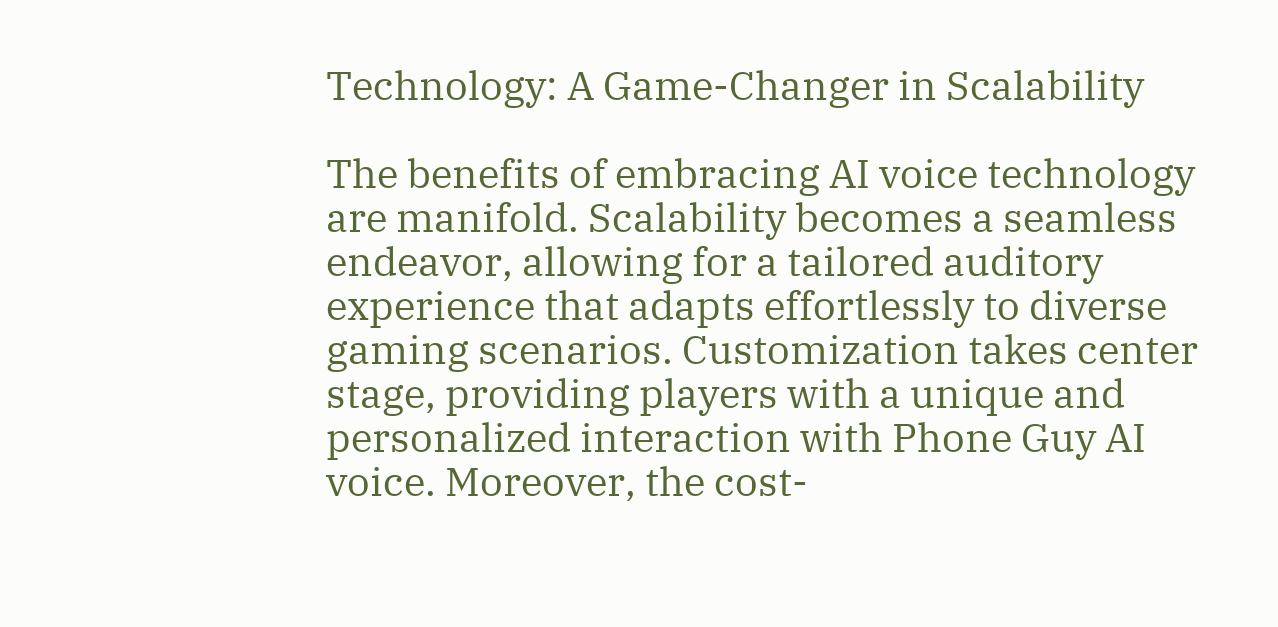Technology: A Game-Changer in Scalability

The benefits of embracing AI voice technology are manifold. Scalability becomes a seamless endeavor, allowing for a tailored auditory experience that adapts effortlessly to diverse gaming scenarios. Customization takes center stage, providing players with a unique and personalized interaction with Phone Guy AI voice. Moreover, the cost-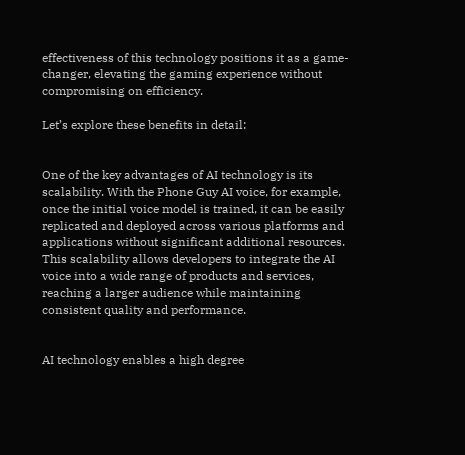effectiveness of this technology positions it as a game-changer, elevating the gaming experience without compromising on efficiency.

Let’s explore these benefits in detail:


One of the key advantages of AI technology is its scalability. With the Phone Guy AI voice, for example, once the initial voice model is trained, it can be easily replicated and deployed across various platforms and applications without significant additional resources. This scalability allows developers to integrate the AI voice into a wide range of products and services, reaching a larger audience while maintaining consistent quality and performance.


AI technology enables a high degree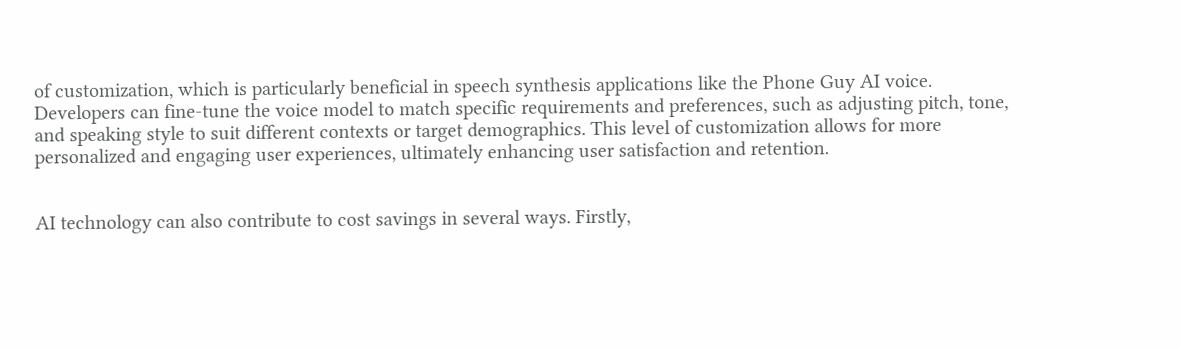of customization, which is particularly beneficial in speech synthesis applications like the Phone Guy AI voice. Developers can fine-tune the voice model to match specific requirements and preferences, such as adjusting pitch, tone, and speaking style to suit different contexts or target demographics. This level of customization allows for more personalized and engaging user experiences, ultimately enhancing user satisfaction and retention.


AI technology can also contribute to cost savings in several ways. Firstly,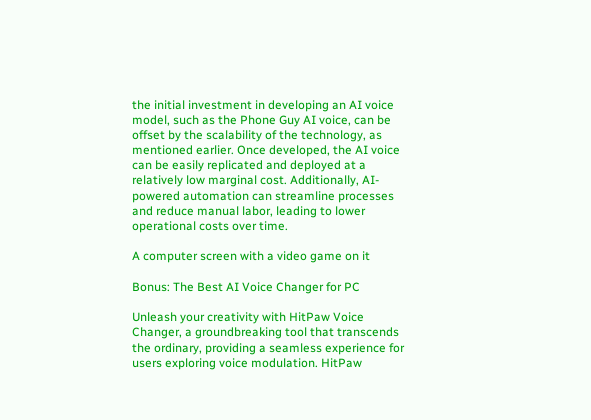the initial investment in developing an AI voice model, such as the Phone Guy AI voice, can be offset by the scalability of the technology, as mentioned earlier. Once developed, the AI voice can be easily replicated and deployed at a relatively low marginal cost. Additionally, AI-powered automation can streamline processes and reduce manual labor, leading to lower operational costs over time.

A computer screen with a video game on it

Bonus: The Best AI Voice Changer for PC

Unleash your creativity with HitPaw Voice Changer, a groundbreaking tool that transcends the ordinary, providing a seamless experience for users exploring voice modulation. HitPaw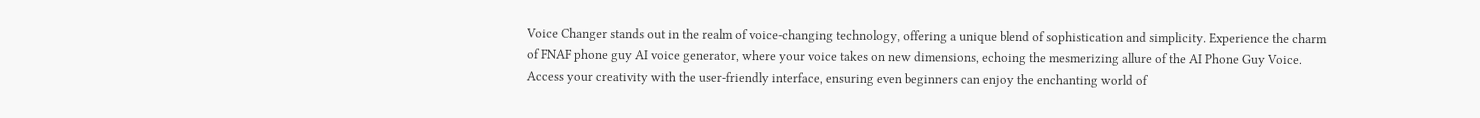Voice Changer stands out in the realm of voice-changing technology, offering a unique blend of sophistication and simplicity. Experience the charm of FNAF phone guy AI voice generator, where your voice takes on new dimensions, echoing the mesmerizing allure of the AI Phone Guy Voice. Access your creativity with the user-friendly interface, ensuring even beginners can enjoy the enchanting world of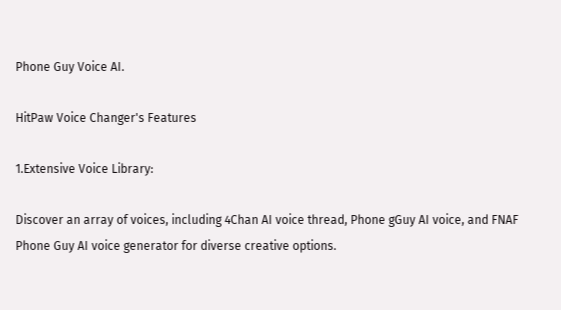Phone Guy Voice AI.

HitPaw Voice Changer's Features

1.Extensive Voice Library:

Discover an array of voices, including 4Chan AI voice thread, Phone gGuy AI voice, and FNAF Phone Guy AI voice generator for diverse creative options.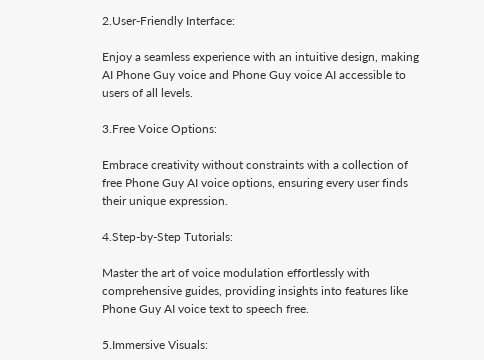2.User-Friendly Interface:

Enjoy a seamless experience with an intuitive design, making AI Phone Guy voice and Phone Guy voice AI accessible to users of all levels.

3.Free Voice Options:

Embrace creativity without constraints with a collection of free Phone Guy AI voice options, ensuring every user finds their unique expression.

4.Step-by-Step Tutorials:

Master the art of voice modulation effortlessly with comprehensive guides, providing insights into features like Phone Guy AI voice text to speech free.

5.Immersive Visuals: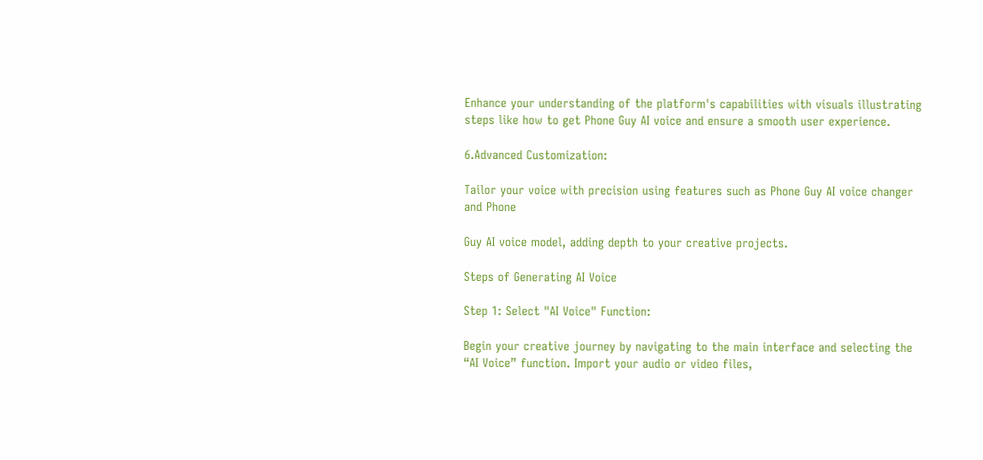Enhance your understanding of the platform's capabilities with visuals illustrating steps like how to get Phone Guy AI voice and ensure a smooth user experience.

6.Advanced Customization:

Tailor your voice with precision using features such as Phone Guy AI voice changer and Phone

Guy AI voice model, adding depth to your creative projects.

Steps of Generating AI Voice

Step 1: Select "AI Voice" Function:

Begin your creative journey by navigating to the main interface and selecting the “AI Voice” function. Import your audio or video files,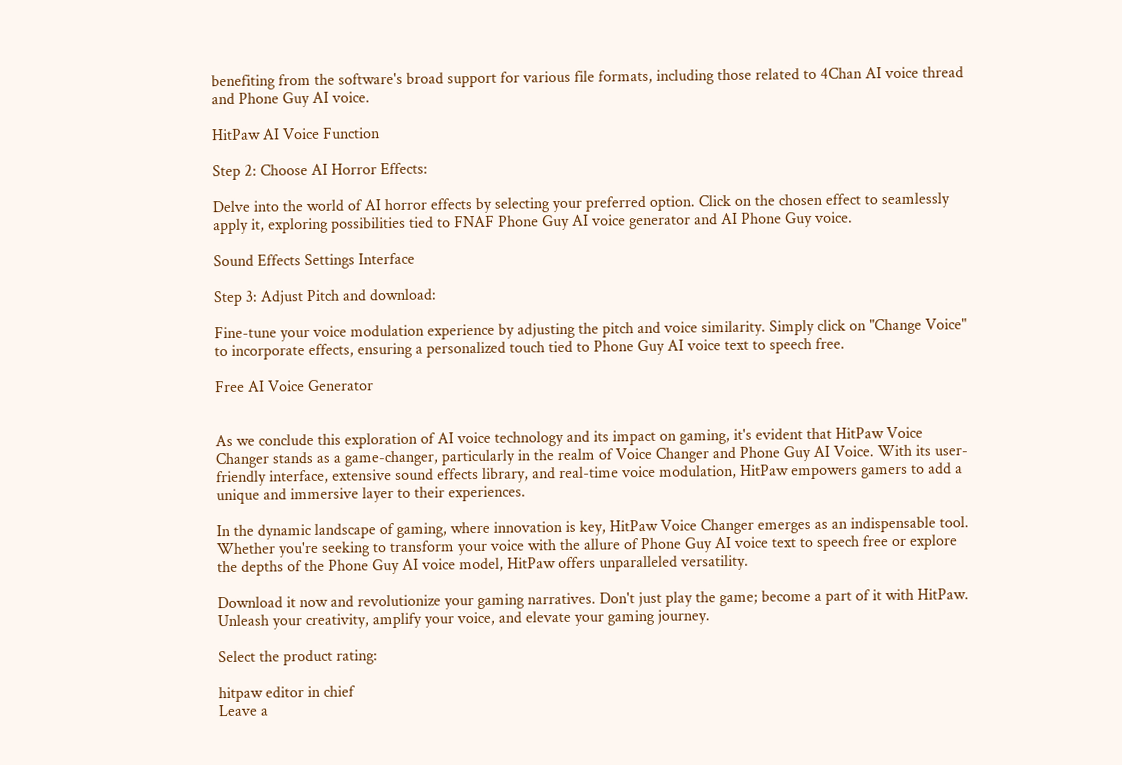benefiting from the software's broad support for various file formats, including those related to 4Chan AI voice thread and Phone Guy AI voice.

HitPaw AI Voice Function

Step 2: Choose AI Horror Effects:

Delve into the world of AI horror effects by selecting your preferred option. Click on the chosen effect to seamlessly apply it, exploring possibilities tied to FNAF Phone Guy AI voice generator and AI Phone Guy voice.

Sound Effects Settings Interface

Step 3: Adjust Pitch and download:

Fine-tune your voice modulation experience by adjusting the pitch and voice similarity. Simply click on "Change Voice" to incorporate effects, ensuring a personalized touch tied to Phone Guy AI voice text to speech free.

Free AI Voice Generator


As we conclude this exploration of AI voice technology and its impact on gaming, it's evident that HitPaw Voice Changer stands as a game-changer, particularly in the realm of Voice Changer and Phone Guy AI Voice. With its user-friendly interface, extensive sound effects library, and real-time voice modulation, HitPaw empowers gamers to add a unique and immersive layer to their experiences.

In the dynamic landscape of gaming, where innovation is key, HitPaw Voice Changer emerges as an indispensable tool. Whether you're seeking to transform your voice with the allure of Phone Guy AI voice text to speech free or explore the depths of the Phone Guy AI voice model, HitPaw offers unparalleled versatility.

Download it now and revolutionize your gaming narratives. Don't just play the game; become a part of it with HitPaw. Unleash your creativity, amplify your voice, and elevate your gaming journey.

Select the product rating:

hitpaw editor in chief
Leave a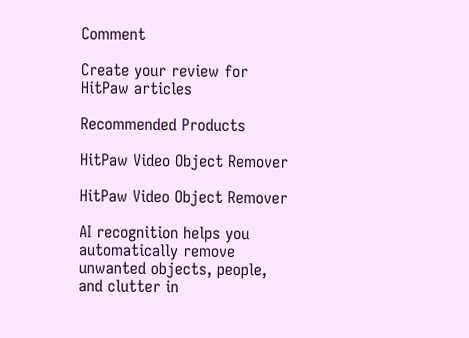Comment

Create your review for HitPaw articles

Recommended Products

HitPaw Video Object Remover

HitPaw Video Object Remover

AI recognition helps you automatically remove unwanted objects, people, and clutter in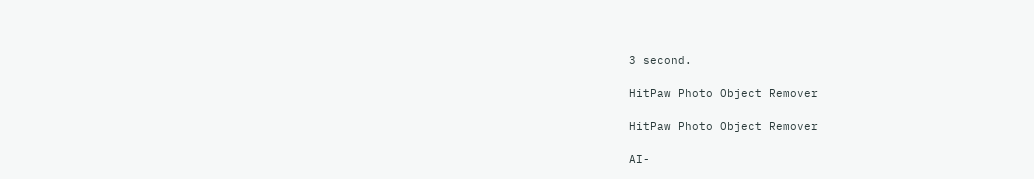3 second.

HitPaw Photo Object Remover

HitPaw Photo Object Remover

AI-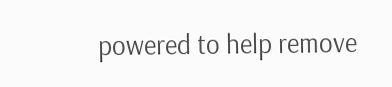powered to help remove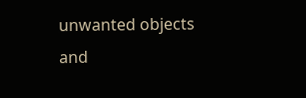unwanted objects and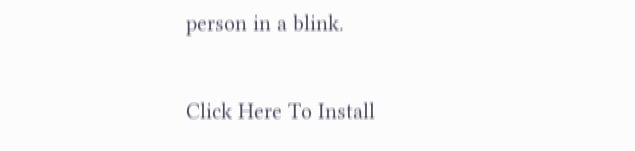person in a blink.

Click Here To Install